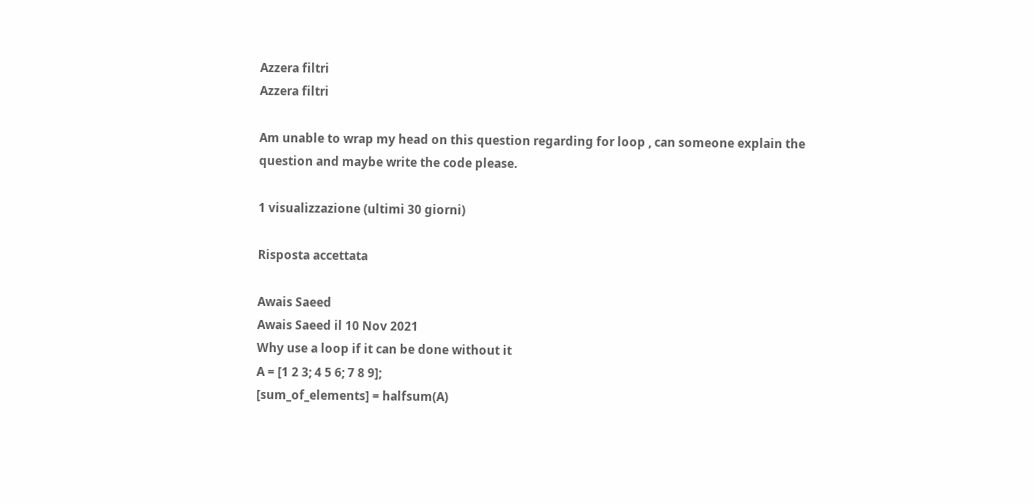Azzera filtri
Azzera filtri

Am unable to wrap my head on this question regarding for loop , can someone explain the question and maybe write the code please.

1 visualizzazione (ultimi 30 giorni)

Risposta accettata

Awais Saeed
Awais Saeed il 10 Nov 2021
Why use a loop if it can be done without it
A = [1 2 3; 4 5 6; 7 8 9];
[sum_of_elements] = halfsum(A)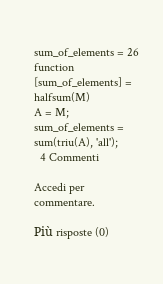sum_of_elements = 26
function [sum_of_elements] = halfsum(M)
A = M;
sum_of_elements = sum(triu(A), 'all');
  4 Commenti

Accedi per commentare.

Più risposte (0)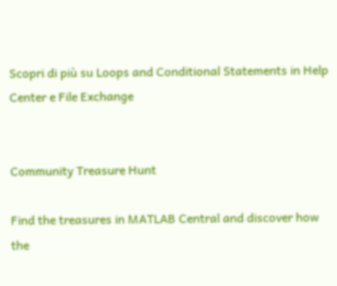Scopri di più su Loops and Conditional Statements in Help Center e File Exchange


Community Treasure Hunt

Find the treasures in MATLAB Central and discover how the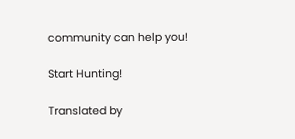community can help you!

Start Hunting!

Translated by